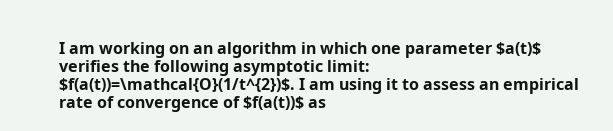I am working on an algorithm in which one parameter $a(t)$ verifies the following asymptotic limit: $f(a(t))=\mathcal{O}(1/t^{2})$. I am using it to assess an empirical rate of convergence of $f(a(t))$ as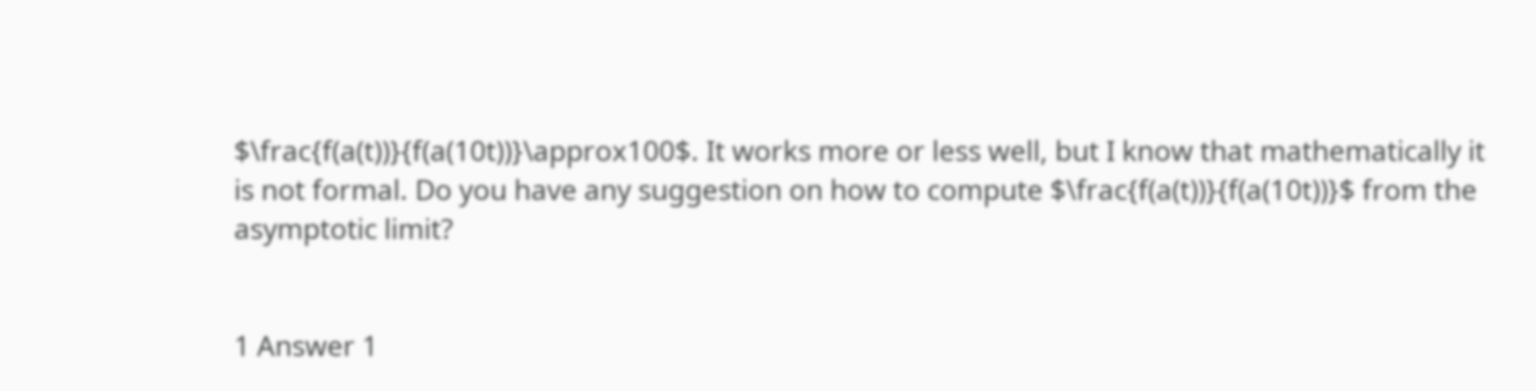$\frac{f(a(t))}{f(a(10t))}\approx100$. It works more or less well, but I know that mathematically it is not formal. Do you have any suggestion on how to compute $\frac{f(a(t))}{f(a(10t))}$ from the asymptotic limit?


1 Answer 1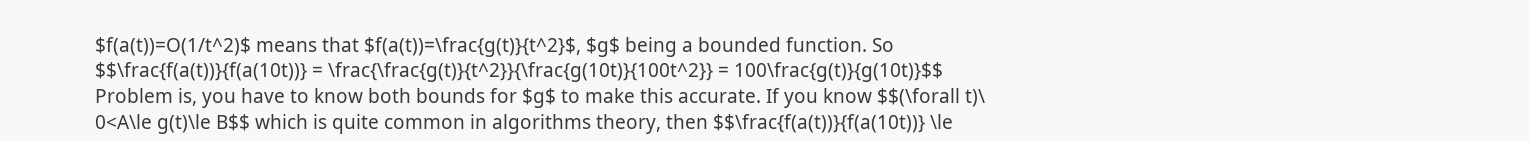$f(a(t))=O(1/t^2)$ means that $f(a(t))=\frac{g(t)}{t^2}$, $g$ being a bounded function. So $$\frac{f(a(t))}{f(a(10t))} = \frac{\frac{g(t)}{t^2}}{\frac{g(10t)}{100t^2}} = 100\frac{g(t)}{g(10t)}$$ Problem is, you have to know both bounds for $g$ to make this accurate. If you know $$(\forall t)\ 0<A\le g(t)\le B$$ which is quite common in algorithms theory, then $$\frac{f(a(t))}{f(a(10t))} \le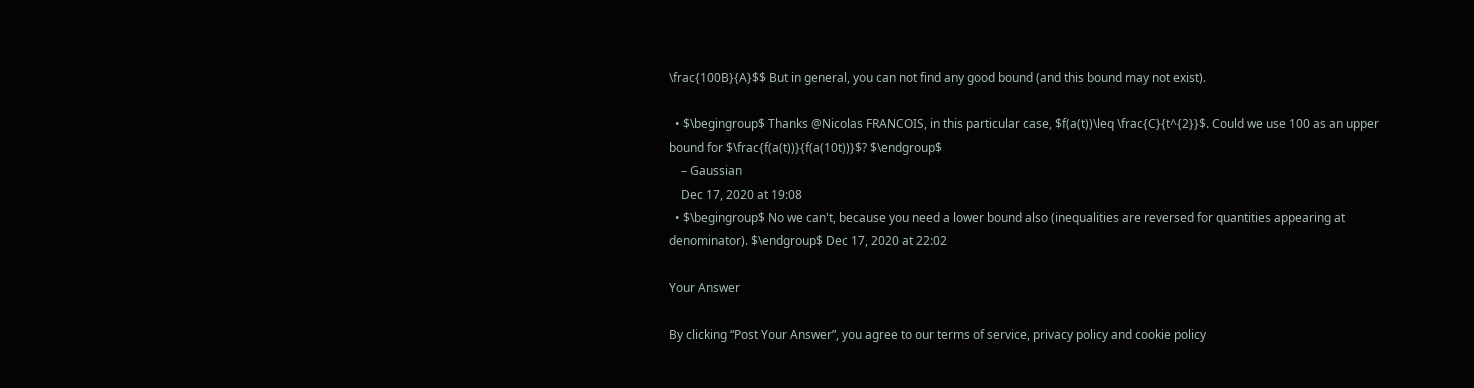\frac{100B}{A}$$ But in general, you can not find any good bound (and this bound may not exist).

  • $\begingroup$ Thanks @Nicolas FRANCOIS, in this particular case, $f(a(t))\leq \frac{C}{t^{2}}$. Could we use 100 as an upper bound for $\frac{f(a(t))}{f(a(10t))}$? $\endgroup$
    – Gaussian
    Dec 17, 2020 at 19:08
  • $\begingroup$ No we can't, because you need a lower bound also (inequalities are reversed for quantities appearing at denominator). $\endgroup$ Dec 17, 2020 at 22:02

Your Answer

By clicking “Post Your Answer”, you agree to our terms of service, privacy policy and cookie policy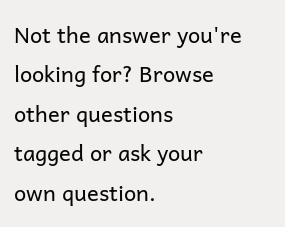Not the answer you're looking for? Browse other questions tagged or ask your own question.